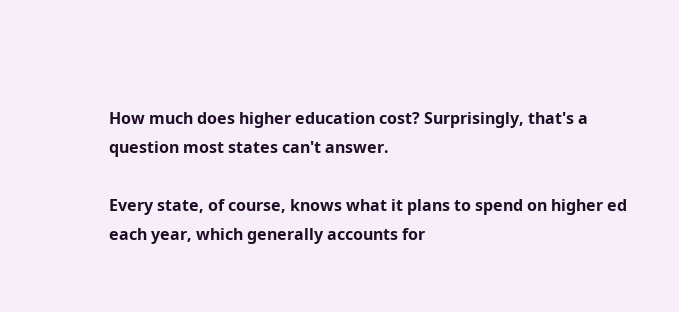How much does higher education cost? Surprisingly, that's a question most states can't answer.

Every state, of course, knows what it plans to spend on higher ed each year, which generally accounts for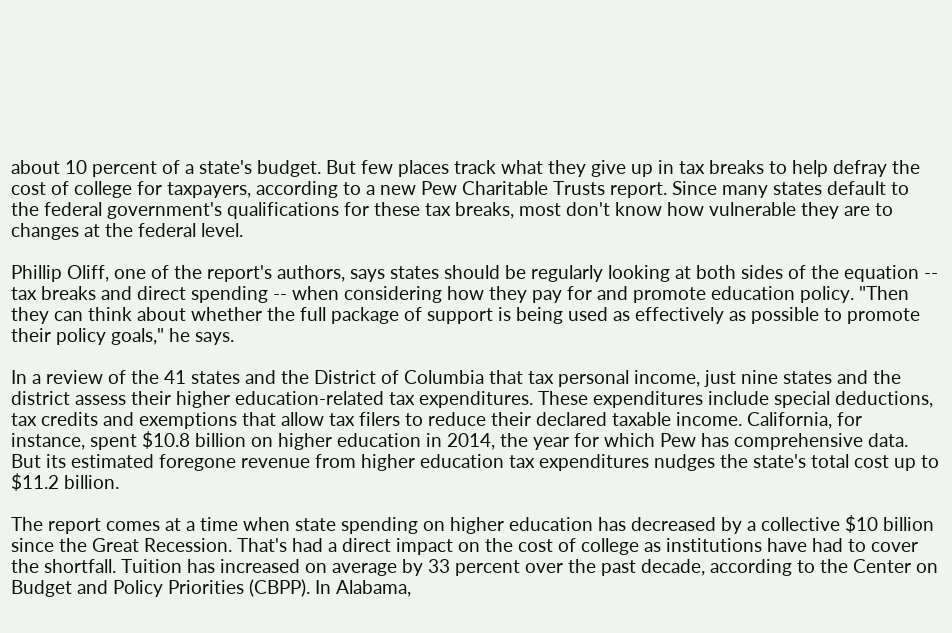about 10 percent of a state's budget. But few places track what they give up in tax breaks to help defray the cost of college for taxpayers, according to a new Pew Charitable Trusts report. Since many states default to the federal government's qualifications for these tax breaks, most don't know how vulnerable they are to changes at the federal level.

Phillip Oliff, one of the report's authors, says states should be regularly looking at both sides of the equation -- tax breaks and direct spending -- when considering how they pay for and promote education policy. "Then they can think about whether the full package of support is being used as effectively as possible to promote their policy goals," he says.

In a review of the 41 states and the District of Columbia that tax personal income, just nine states and the district assess their higher education-related tax expenditures. These expenditures include special deductions, tax credits and exemptions that allow tax filers to reduce their declared taxable income. California, for instance, spent $10.8 billion on higher education in 2014, the year for which Pew has comprehensive data. But its estimated foregone revenue from higher education tax expenditures nudges the state's total cost up to $11.2 billion.

The report comes at a time when state spending on higher education has decreased by a collective $10 billion since the Great Recession. That's had a direct impact on the cost of college as institutions have had to cover the shortfall. Tuition has increased on average by 33 percent over the past decade, according to the Center on Budget and Policy Priorities (CBPP). In Alabama,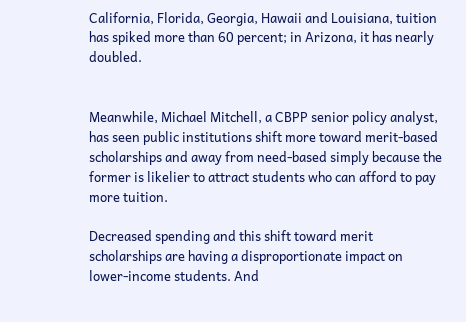California, Florida, Georgia, Hawaii and Louisiana, tuition has spiked more than 60 percent; in Arizona, it has nearly doubled.


Meanwhile, Michael Mitchell, a CBPP senior policy analyst, has seen public institutions shift more toward merit-based scholarships and away from need-based simply because the former is likelier to attract students who can afford to pay more tuition.

Decreased spending and this shift toward merit scholarships are having a disproportionate impact on lower-income students. And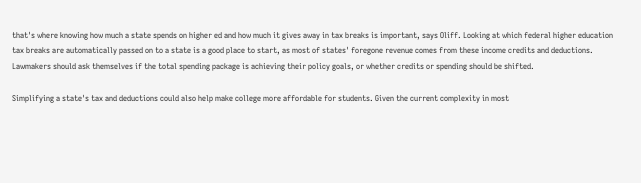that's where knowing how much a state spends on higher ed and how much it gives away in tax breaks is important, says Oliff. Looking at which federal higher education tax breaks are automatically passed on to a state is a good place to start, as most of states' foregone revenue comes from these income credits and deductions. Lawmakers should ask themselves if the total spending package is achieving their policy goals, or whether credits or spending should be shifted.

Simplifying a state's tax and deductions could also help make college more affordable for students. Given the current complexity in most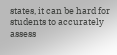states, it can be hard for students to accurately assess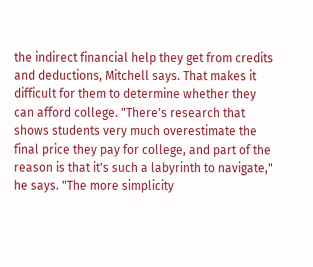the indirect financial help they get from credits and deductions, Mitchell says. That makes it difficult for them to determine whether they can afford college. "There's research that shows students very much overestimate the final price they pay for college, and part of the reason is that it's such a labyrinth to navigate," he says. "The more simplicity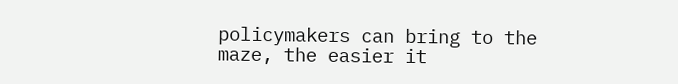policymakers can bring to the maze, the easier it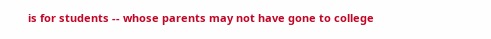is for students -- whose parents may not have gone to college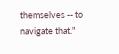themselves -- to navigate that."